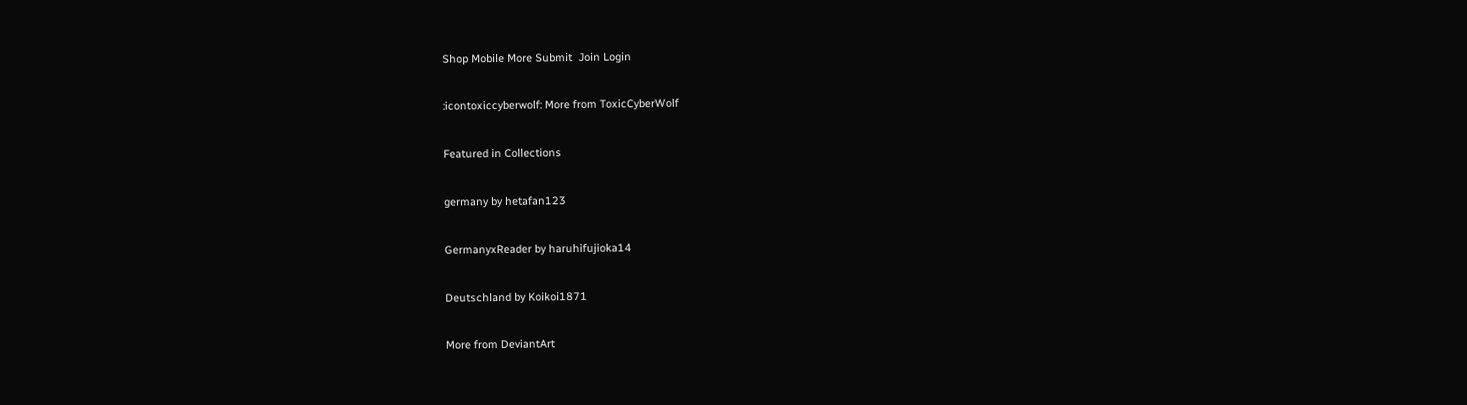Shop Mobile More Submit  Join Login

:icontoxiccyberwolf: More from ToxicCyberWolf

Featured in Collections

germany by hetafan123

GermanyxReader by haruhifujioka14

Deutschland by Koikoi1871

More from DeviantArt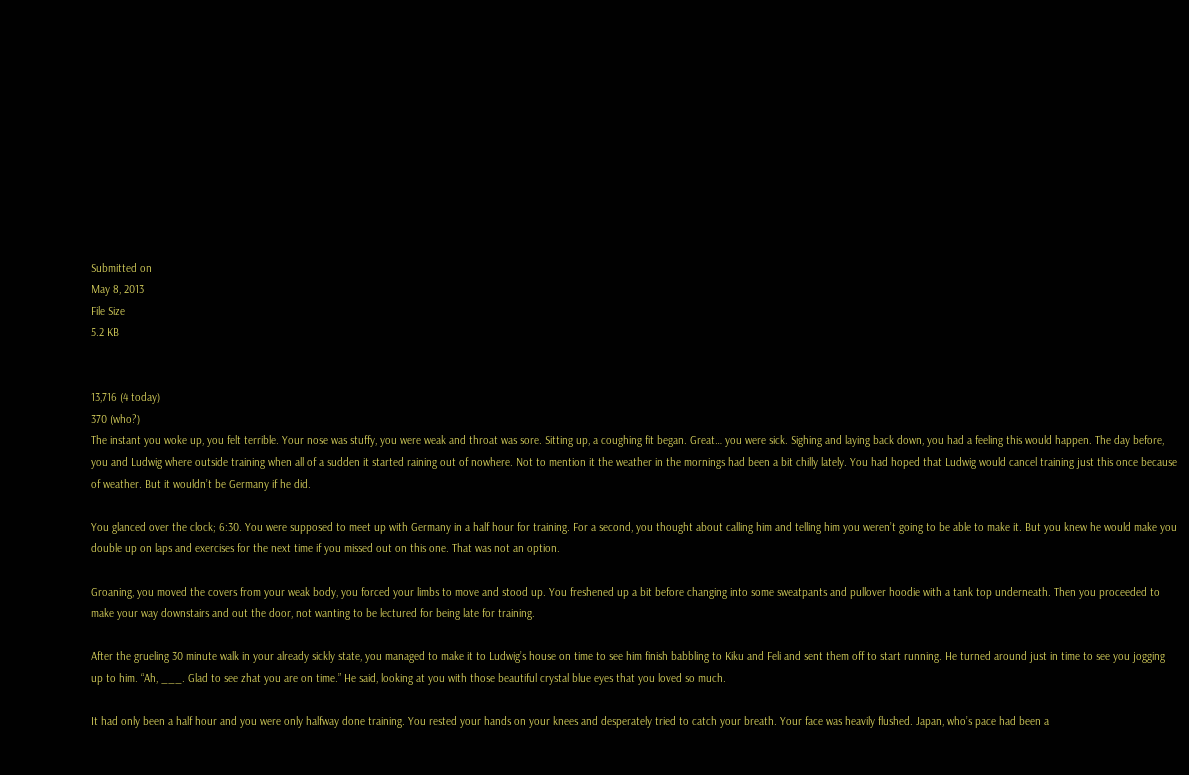Submitted on
May 8, 2013
File Size
5.2 KB


13,716 (4 today)
370 (who?)
The instant you woke up, you felt terrible. Your nose was stuffy, you were weak and throat was sore. Sitting up, a coughing fit began. Great… you were sick. Sighing and laying back down, you had a feeling this would happen. The day before, you and Ludwig where outside training when all of a sudden it started raining out of nowhere. Not to mention it the weather in the mornings had been a bit chilly lately. You had hoped that Ludwig would cancel training just this once because of weather. But it wouldn’t be Germany if he did.

You glanced over the clock; 6:30. You were supposed to meet up with Germany in a half hour for training. For a second, you thought about calling him and telling him you weren’t going to be able to make it. But you knew he would make you double up on laps and exercises for the next time if you missed out on this one. That was not an option.

Groaning, you moved the covers from your weak body, you forced your limbs to move and stood up. You freshened up a bit before changing into some sweatpants and pullover hoodie with a tank top underneath. Then you proceeded to make your way downstairs and out the door, not wanting to be lectured for being late for training.

After the grueling 30 minute walk in your already sickly state, you managed to make it to Ludwig’s house on time to see him finish babbling to Kiku and Feli and sent them off to start running. He turned around just in time to see you jogging up to him. “Ah, ___. Glad to see zhat you are on time.” He said, looking at you with those beautiful crystal blue eyes that you loved so much.

It had only been a half hour and you were only halfway done training. You rested your hands on your knees and desperately tried to catch your breath. Your face was heavily flushed. Japan, who’s pace had been a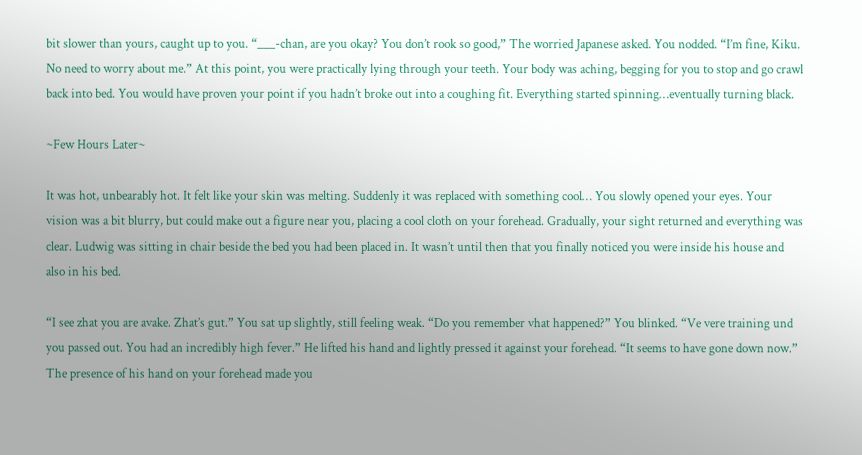bit slower than yours, caught up to you. “___-chan, are you okay? You don’t rook so good,” The worried Japanese asked. You nodded. “I’m fine, Kiku. No need to worry about me.” At this point, you were practically lying through your teeth. Your body was aching, begging for you to stop and go crawl back into bed. You would have proven your point if you hadn’t broke out into a coughing fit. Everything started spinning…eventually turning black.

~Few Hours Later~

It was hot, unbearably hot. It felt like your skin was melting. Suddenly it was replaced with something cool… You slowly opened your eyes. Your vision was a bit blurry, but could make out a figure near you, placing a cool cloth on your forehead. Gradually, your sight returned and everything was clear. Ludwig was sitting in chair beside the bed you had been placed in. It wasn’t until then that you finally noticed you were inside his house and also in his bed.

“I see zhat you are avake. Zhat’s gut.” You sat up slightly, still feeling weak. “Do you remember vhat happened?” You blinked. “Ve vere training und you passed out. You had an incredibly high fever.” He lifted his hand and lightly pressed it against your forehead. “It seems to have gone down now.” The presence of his hand on your forehead made you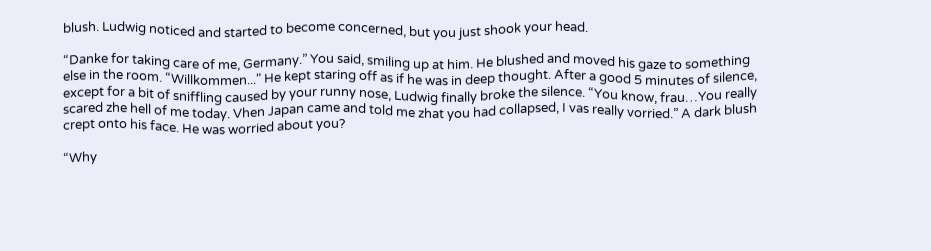blush. Ludwig noticed and started to become concerned, but you just shook your head.

“Danke for taking care of me, Germany.” You said, smiling up at him. He blushed and moved his gaze to something else in the room. “Willkommen..." He kept staring off as if he was in deep thought. After a good 5 minutes of silence, except for a bit of sniffling caused by your runny nose, Ludwig finally broke the silence. “You know, frau…You really scared zhe hell of me today. Vhen Japan came and told me zhat you had collapsed, I vas really vorried.” A dark blush crept onto his face. He was worried about you?

“Why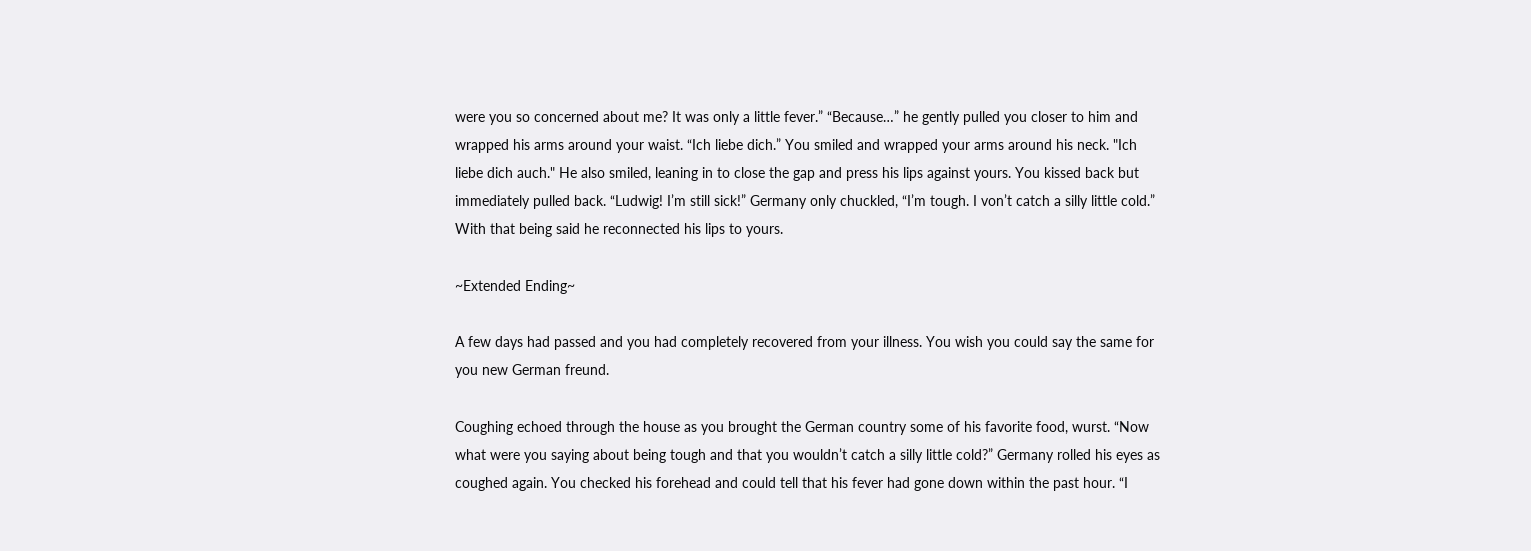were you so concerned about me? It was only a little fever.” “Because…” he gently pulled you closer to him and wrapped his arms around your waist. “Ich liebe dich.” You smiled and wrapped your arms around his neck. "Ich liebe dich auch." He also smiled, leaning in to close the gap and press his lips against yours. You kissed back but immediately pulled back. “Ludwig! I’m still sick!” Germany only chuckled, “I’m tough. I von’t catch a silly little cold.” With that being said he reconnected his lips to yours.

~Extended Ending~

A few days had passed and you had completely recovered from your illness. You wish you could say the same for you new German freund.

Coughing echoed through the house as you brought the German country some of his favorite food, wurst. “Now what were you saying about being tough and that you wouldn’t catch a silly little cold?” Germany rolled his eyes as coughed again. You checked his forehead and could tell that his fever had gone down within the past hour. “I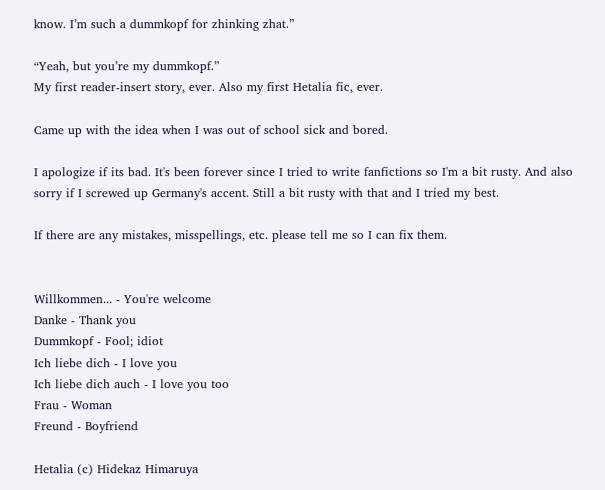know. I’m such a dummkopf for zhinking zhat.”

“Yeah, but you’re my dummkopf.”
My first reader-insert story, ever. Also my first Hetalia fic, ever.

Came up with the idea when I was out of school sick and bored.

I apologize if its bad. It's been forever since I tried to write fanfictions so I'm a bit rusty. And also sorry if I screwed up Germany's accent. Still a bit rusty with that and I tried my best.

If there are any mistakes, misspellings, etc. please tell me so I can fix them.


Willkommen... - You're welcome
Danke - Thank you
Dummkopf - Fool; idiot
Ich liebe dich - I love you
Ich liebe dich auch - I love you too
Frau - Woman
Freund - Boyfriend

Hetalia (c) Hidekaz Himaruya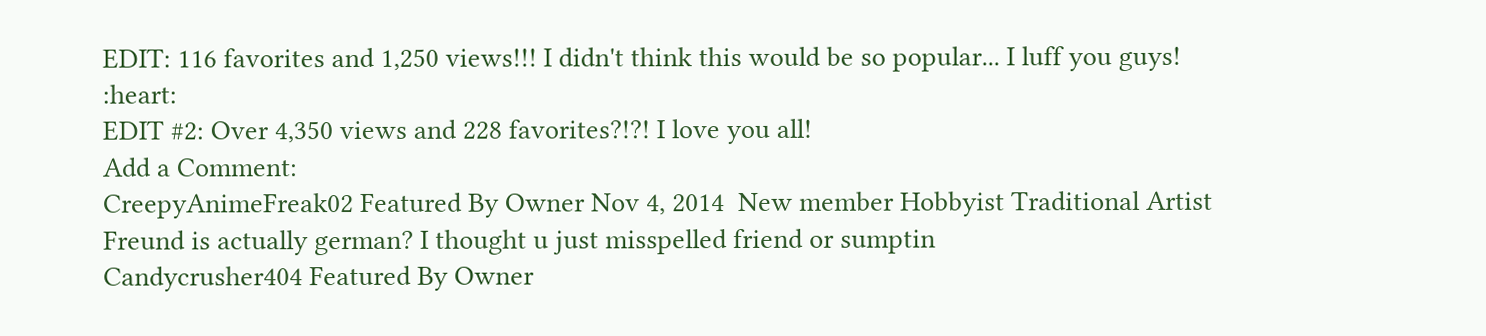EDIT: 116 favorites and 1,250 views!!! I didn't think this would be so popular... I luff you guys! :heart:
EDIT #2: Over 4,350 views and 228 favorites?!?! I love you all!
Add a Comment:
CreepyAnimeFreak02 Featured By Owner Nov 4, 2014  New member Hobbyist Traditional Artist
Freund is actually german? I thought u just misspelled friend or sumptin
Candycrusher404 Featured By Owner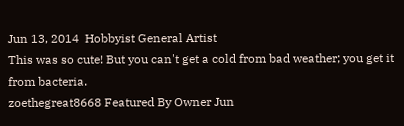Jun 13, 2014  Hobbyist General Artist
This was so cute! But you can't get a cold from bad weather; you get it from bacteria.
zoethegreat8668 Featured By Owner Jun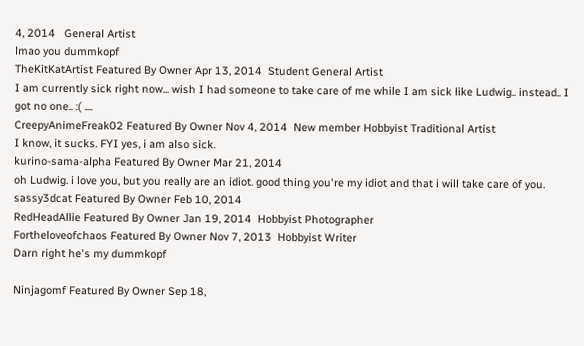4, 2014   General Artist
lmao you dummkopf
TheKitKatArtist Featured By Owner Apr 13, 2014  Student General Artist
I am currently sick right now... wish I had someone to take care of me while I am sick like Ludwig.. instead.. I got no one.. :( ....
CreepyAnimeFreak02 Featured By Owner Nov 4, 2014  New member Hobbyist Traditional Artist
I know, it sucks. FYI yes, i am also sick.
kurino-sama-alpha Featured By Owner Mar 21, 2014
oh Ludwig. i love you, but you really are an idiot. good thing you're my idiot and that i will take care of you.
sassy3dcat Featured By Owner Feb 10, 2014
RedHeadAllie Featured By Owner Jan 19, 2014  Hobbyist Photographer
Fortheloveofchaos Featured By Owner Nov 7, 2013  Hobbyist Writer
Darn right he's my dummkopf

Ninjagomf Featured By Owner Sep 18,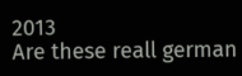2013
Are these reall german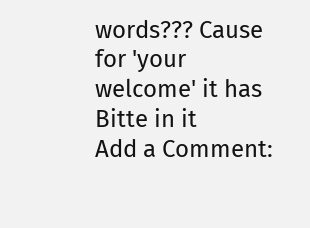words??? Cause for 'your welcome' it has Bitte in it
Add a Comment: